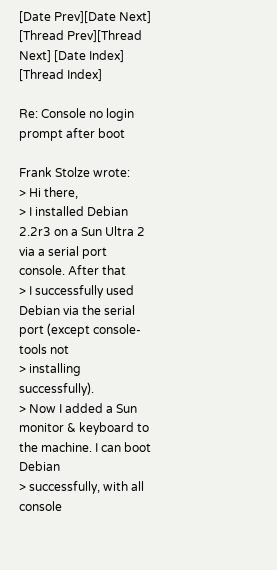[Date Prev][Date Next] [Thread Prev][Thread Next] [Date Index] [Thread Index]

Re: Console no login prompt after boot

Frank Stolze wrote:
> Hi there,
> I installed Debian 2.2r3 on a Sun Ultra 2 via a serial port console. After that
> I successfully used Debian via the serial port (except console-tools not
> installing successfully).
> Now I added a Sun monitor & keyboard to the machine. I can boot Debian
> successfully, with all console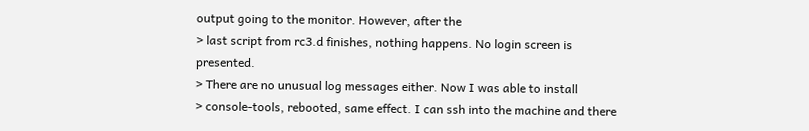output going to the monitor. However, after the
> last script from rc3.d finishes, nothing happens. No login screen is presented.
> There are no unusual log messages either. Now I was able to install
> console-tools, rebooted, same effect. I can ssh into the machine and there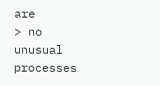are
> no unusual processes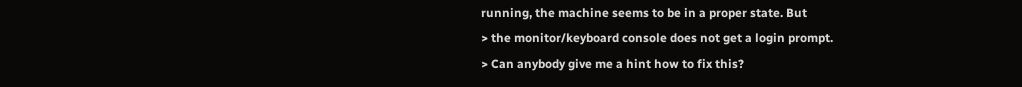running, the machine seems to be in a proper state. But
> the monitor/keyboard console does not get a login prompt.
> Can anybody give me a hint how to fix this?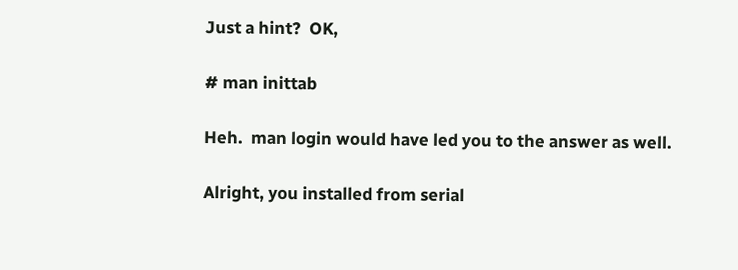Just a hint?  OK,

# man inittab

Heh.  man login would have led you to the answer as well.

Alright, you installed from serial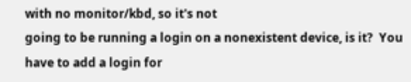with no monitor/kbd, so it's not
going to be running a login on a nonexistent device, is it?  You
have to add a login for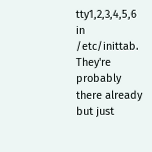tty1,2,3,4,5,6 in /etc/inittab.  They're
probably there already but just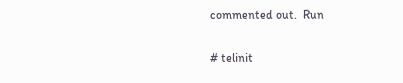commented out.  Run

# telinit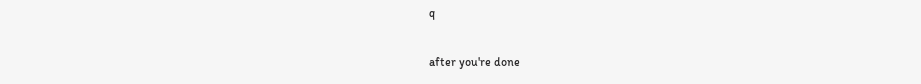q

after you're done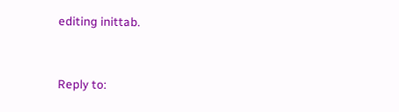editing inittab.


Reply to: